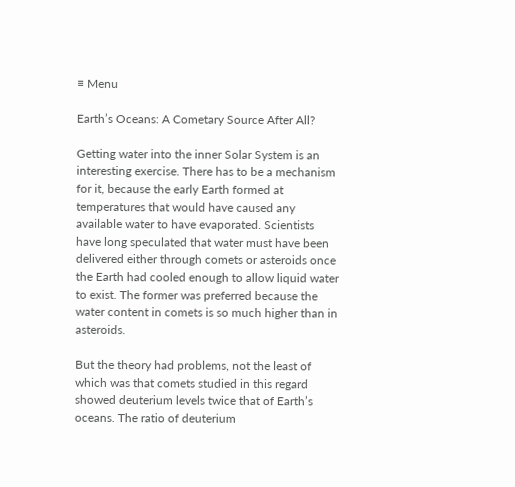≡ Menu

Earth’s Oceans: A Cometary Source After All?

Getting water into the inner Solar System is an interesting exercise. There has to be a mechanism for it, because the early Earth formed at temperatures that would have caused any available water to have evaporated. Scientists have long speculated that water must have been delivered either through comets or asteroids once the Earth had cooled enough to allow liquid water to exist. The former was preferred because the water content in comets is so much higher than in asteroids.

But the theory had problems, not the least of which was that comets studied in this regard showed deuterium levels twice that of Earth’s oceans. The ratio of deuterium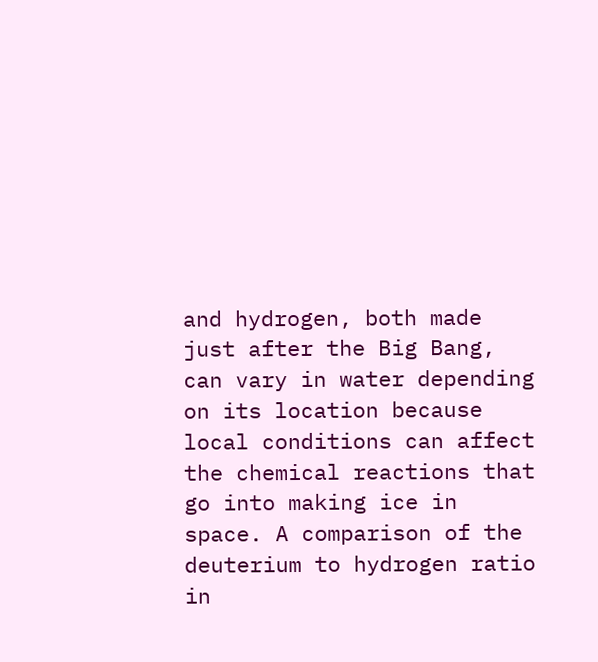and hydrogen, both made just after the Big Bang, can vary in water depending on its location because local conditions can affect the chemical reactions that go into making ice in space. A comparison of the deuterium to hydrogen ratio in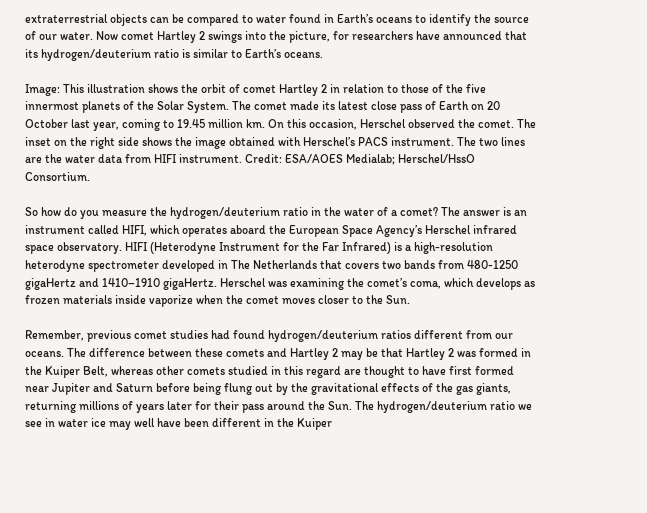extraterrestrial objects can be compared to water found in Earth’s oceans to identify the source of our water. Now comet Hartley 2 swings into the picture, for researchers have announced that its hydrogen/deuterium ratio is similar to Earth’s oceans.

Image: This illustration shows the orbit of comet Hartley 2 in relation to those of the five innermost planets of the Solar System. The comet made its latest close pass of Earth on 20 October last year, coming to 19.45 million km. On this occasion, Herschel observed the comet. The inset on the right side shows the image obtained with Herschel’s PACS instrument. The two lines are the water data from HIFI instrument. Credit: ESA/AOES Medialab; Herschel/HssO Consortium.

So how do you measure the hydrogen/deuterium ratio in the water of a comet? The answer is an instrument called HIFI, which operates aboard the European Space Agency’s Herschel infrared space observatory. HIFI (Heterodyne Instrument for the Far Infrared) is a high-resolution heterodyne spectrometer developed in The Netherlands that covers two bands from 480-1250 gigaHertz and 1410–1910 gigaHertz. Herschel was examining the comet’s coma, which develops as frozen materials inside vaporize when the comet moves closer to the Sun.

Remember, previous comet studies had found hydrogen/deuterium ratios different from our oceans. The difference between these comets and Hartley 2 may be that Hartley 2 was formed in the Kuiper Belt, whereas other comets studied in this regard are thought to have first formed near Jupiter and Saturn before being flung out by the gravitational effects of the gas giants, returning millions of years later for their pass around the Sun. The hydrogen/deuterium ratio we see in water ice may well have been different in the Kuiper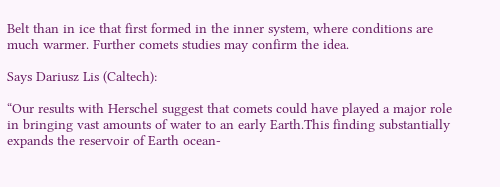Belt than in ice that first formed in the inner system, where conditions are much warmer. Further comets studies may confirm the idea.

Says Dariusz Lis (Caltech):

“Our results with Herschel suggest that comets could have played a major role in bringing vast amounts of water to an early Earth.This finding substantially expands the reservoir of Earth ocean-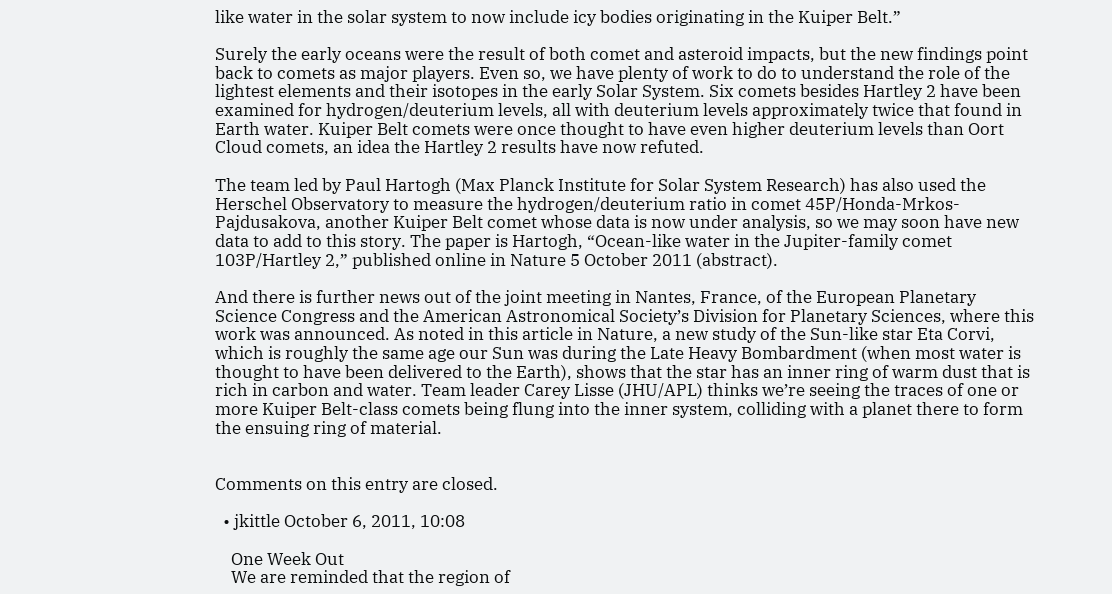like water in the solar system to now include icy bodies originating in the Kuiper Belt.”

Surely the early oceans were the result of both comet and asteroid impacts, but the new findings point back to comets as major players. Even so, we have plenty of work to do to understand the role of the lightest elements and their isotopes in the early Solar System. Six comets besides Hartley 2 have been examined for hydrogen/deuterium levels, all with deuterium levels approximately twice that found in Earth water. Kuiper Belt comets were once thought to have even higher deuterium levels than Oort Cloud comets, an idea the Hartley 2 results have now refuted.

The team led by Paul Hartogh (Max Planck Institute for Solar System Research) has also used the Herschel Observatory to measure the hydrogen/deuterium ratio in comet 45P/Honda-Mrkos-Pajdusakova, another Kuiper Belt comet whose data is now under analysis, so we may soon have new data to add to this story. The paper is Hartogh, “Ocean-like water in the Jupiter-family comet 103P/Hartley 2,” published online in Nature 5 October 2011 (abstract).

And there is further news out of the joint meeting in Nantes, France, of the European Planetary Science Congress and the American Astronomical Society’s Division for Planetary Sciences, where this work was announced. As noted in this article in Nature, a new study of the Sun-like star Eta Corvi, which is roughly the same age our Sun was during the Late Heavy Bombardment (when most water is thought to have been delivered to the Earth), shows that the star has an inner ring of warm dust that is rich in carbon and water. Team leader Carey Lisse (JHU/APL) thinks we’re seeing the traces of one or more Kuiper Belt-class comets being flung into the inner system, colliding with a planet there to form the ensuing ring of material.


Comments on this entry are closed.

  • jkittle October 6, 2011, 10:08

    One Week Out
    We are reminded that the region of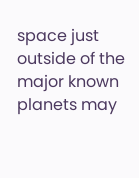space just outside of the major known planets may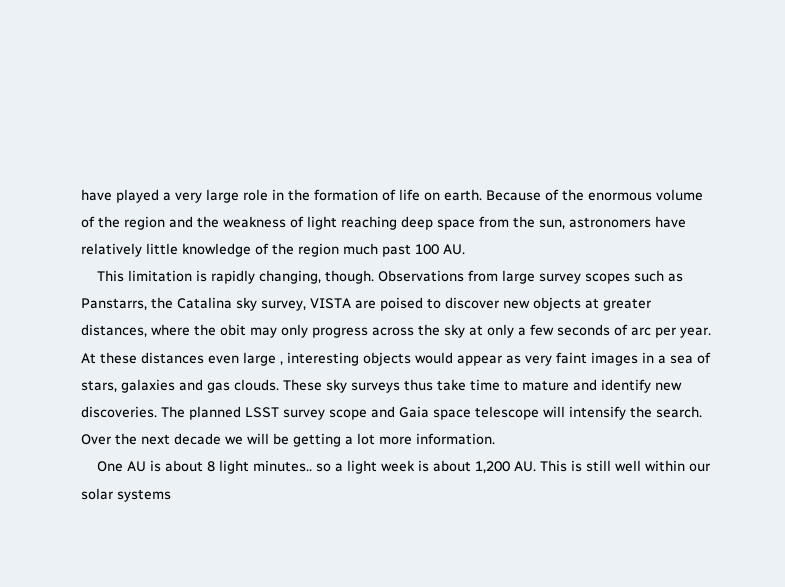have played a very large role in the formation of life on earth. Because of the enormous volume of the region and the weakness of light reaching deep space from the sun, astronomers have relatively little knowledge of the region much past 100 AU.
    This limitation is rapidly changing, though. Observations from large survey scopes such as Panstarrs, the Catalina sky survey, VISTA are poised to discover new objects at greater distances, where the obit may only progress across the sky at only a few seconds of arc per year. At these distances even large , interesting objects would appear as very faint images in a sea of stars, galaxies and gas clouds. These sky surveys thus take time to mature and identify new discoveries. The planned LSST survey scope and Gaia space telescope will intensify the search. Over the next decade we will be getting a lot more information.
    One AU is about 8 light minutes.. so a light week is about 1,200 AU. This is still well within our solar systems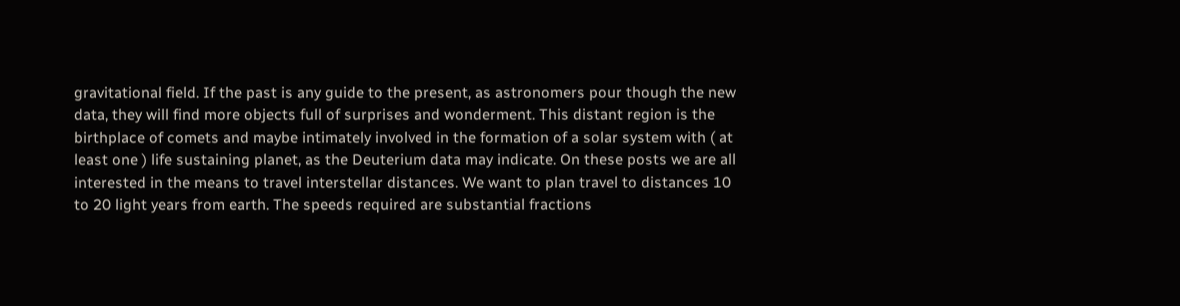gravitational field. If the past is any guide to the present, as astronomers pour though the new data, they will find more objects full of surprises and wonderment. This distant region is the birthplace of comets and maybe intimately involved in the formation of a solar system with ( at least one ) life sustaining planet, as the Deuterium data may indicate. On these posts we are all interested in the means to travel interstellar distances. We want to plan travel to distances 10 to 20 light years from earth. The speeds required are substantial fractions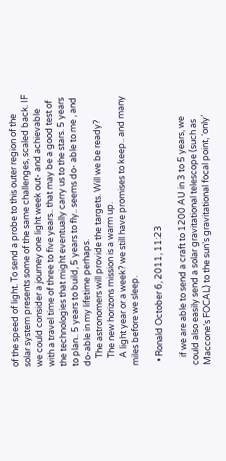of the speed of light. To send a probe to this outer region of the solar system presents some of the same challenges, scaled back. IF we could consider a journey one light week out- and achievable with a travel time of three to five years.. that may be a good test of the technologies that might eventually carry us to the stars. 5 years to plan.. 5 years to build, 5 years to fly.. seems do- able to me , and do-able in my lifetime perhaps.
    The astronomers will provide the targets. Will we be ready?
    The new horizons mission is a warm up.
    A light year or a week? we still have promises to keep.. and many miles before we sleep.

  • Ronald October 6, 2011, 11:23

    if we are able to send a craft to 1200 AU in 3 to 5 years, we could also easily send a solar gravitational telescope (such as Maccone’s FOCAL) to the sun’s gravitational focal point, ‘only’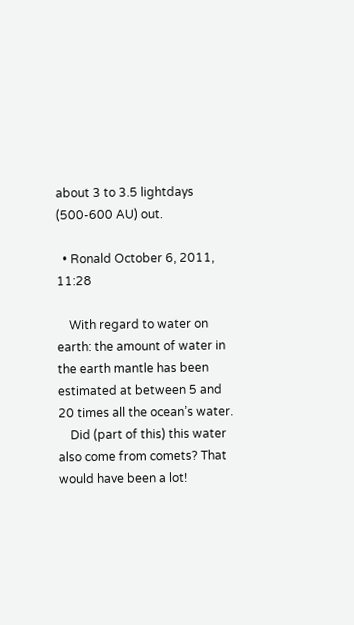about 3 to 3.5 lightdays (500-600 AU) out.

  • Ronald October 6, 2011, 11:28

    With regard to water on earth: the amount of water in the earth mantle has been estimated at between 5 and 20 times all the ocean’s water.
    Did (part of this) this water also come from comets? That would have been a lot!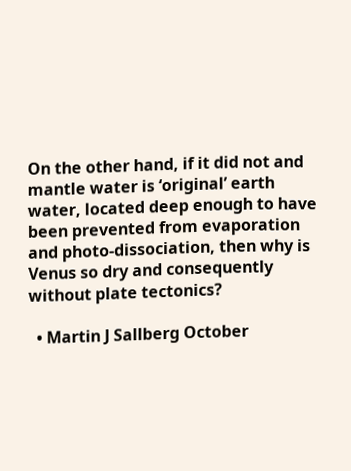On the other hand, if it did not and mantle water is ‘original’ earth water, located deep enough to have been prevented from evaporation and photo-dissociation, then why is Venus so dry and consequently without plate tectonics?

  • Martin J Sallberg October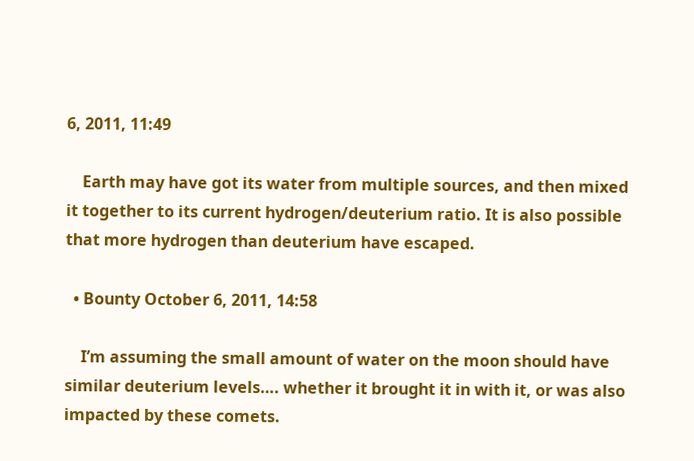6, 2011, 11:49

    Earth may have got its water from multiple sources, and then mixed it together to its current hydrogen/deuterium ratio. It is also possible that more hydrogen than deuterium have escaped.

  • Bounty October 6, 2011, 14:58

    I’m assuming the small amount of water on the moon should have similar deuterium levels…. whether it brought it in with it, or was also impacted by these comets.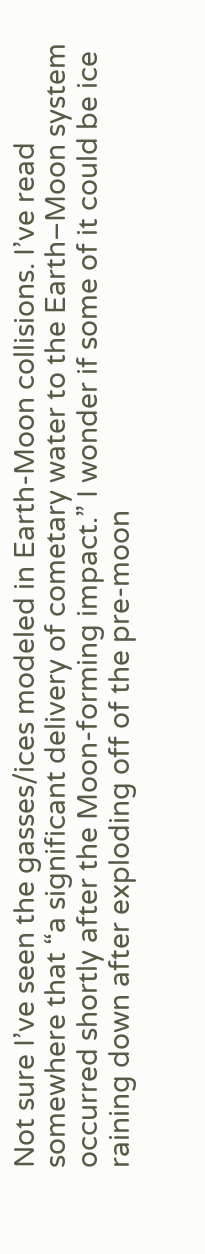Not sure I’ve seen the gasses/ices modeled in Earth-Moon collisions. I’ve read somewhere that “a significant delivery of cometary water to the Earth–Moon system occurred shortly after the Moon-forming impact.” I wonder if some of it could be ice raining down after exploding off of the pre-moon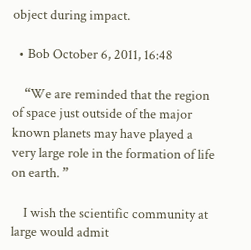object during impact.

  • Bob October 6, 2011, 16:48

    “We are reminded that the region of space just outside of the major known planets may have played a very large role in the formation of life on earth. ”

    I wish the scientific community at large would admit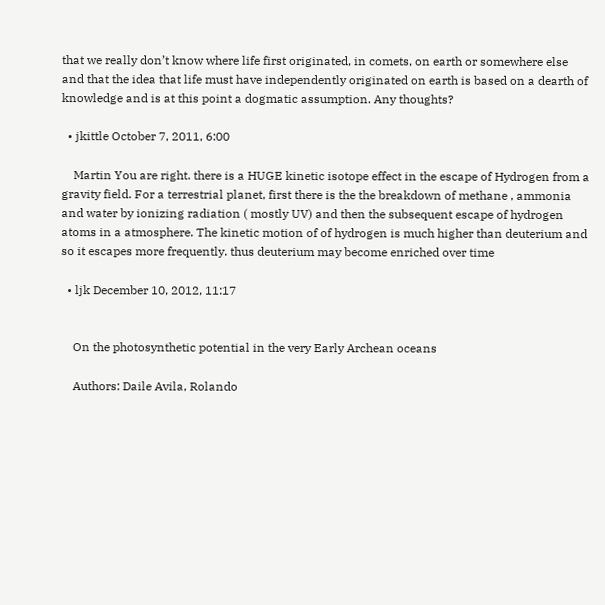that we really don’t know where life first originated, in comets, on earth or somewhere else and that the idea that life must have independently originated on earth is based on a dearth of knowledge and is at this point a dogmatic assumption. Any thoughts?

  • jkittle October 7, 2011, 6:00

    Martin You are right. there is a HUGE kinetic isotope effect in the escape of Hydrogen from a gravity field. For a terrestrial planet, first there is the the breakdown of methane , ammonia and water by ionizing radiation ( mostly UV) and then the subsequent escape of hydrogen atoms in a atmosphere. The kinetic motion of of hydrogen is much higher than deuterium and so it escapes more frequently. thus deuterium may become enriched over time

  • ljk December 10, 2012, 11:17


    On the photosynthetic potential in the very Early Archean oceans

    Authors: Daile Avila, Rolando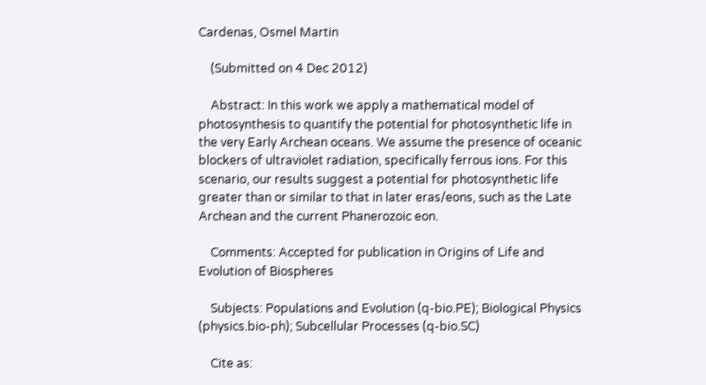Cardenas, Osmel Martin

    (Submitted on 4 Dec 2012)

    Abstract: In this work we apply a mathematical model of photosynthesis to quantify the potential for photosynthetic life in the very Early Archean oceans. We assume the presence of oceanic blockers of ultraviolet radiation, specifically ferrous ions. For this scenario, our results suggest a potential for photosynthetic life greater than or similar to that in later eras/eons, such as the Late Archean and the current Phanerozoic eon.

    Comments: Accepted for publication in Origins of Life and Evolution of Biospheres

    Subjects: Populations and Evolution (q-bio.PE); Biological Physics (physics.bio-ph); Subcellular Processes (q-bio.SC)

    Cite as: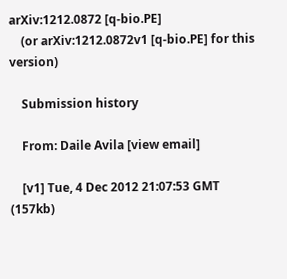arXiv:1212.0872 [q-bio.PE]
    (or arXiv:1212.0872v1 [q-bio.PE] for this version)

    Submission history

    From: Daile Avila [view email]

    [v1] Tue, 4 Dec 2012 21:07:53 GMT (157kb)